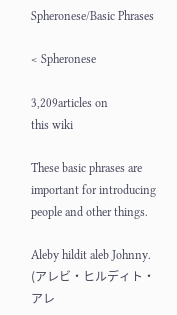Spheronese/Basic Phrases

< Spheronese

3,209articles on
this wiki

These basic phrases are important for introducing people and other things.

Aleby hildit aleb Johnny. (アレビ・ヒルディト・アレ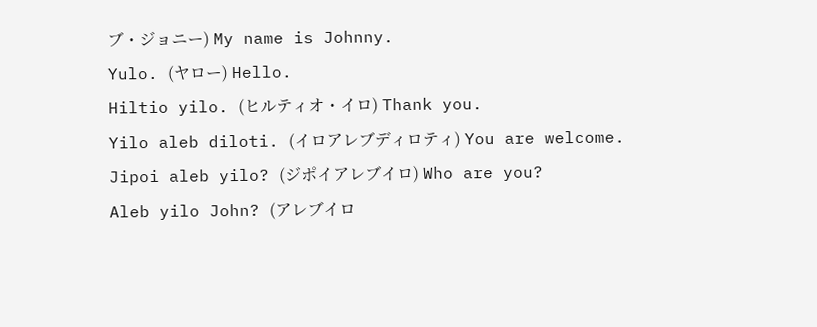ブ・ジョニー) My name is Johnny.
Yulo. (ヤロー) Hello.
Hiltio yilo. (ヒルティオ・イロ) Thank you.
Yilo aleb diloti. (イロアレブディロティ) You are welcome.
Jipoi aleb yilo? (ジポイアレブイロ) Who are you?
Aleb yilo John? (アレブイロ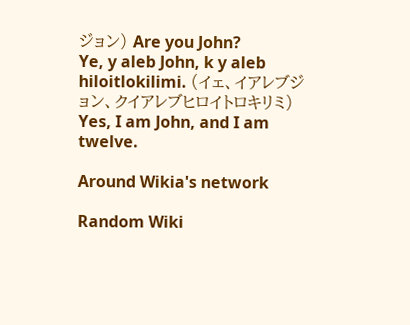ジョン) Are you John?
Ye, y aleb John, k y aleb hiloitlokilimi. (イェ、イアレブジョン、クイアレブヒロイトロキリミ) Yes, I am John, and I am twelve.

Around Wikia's network

Random Wiki